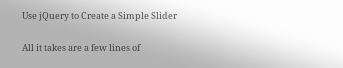Use jQuery to Create a Simple Slider

All it takes are a few lines of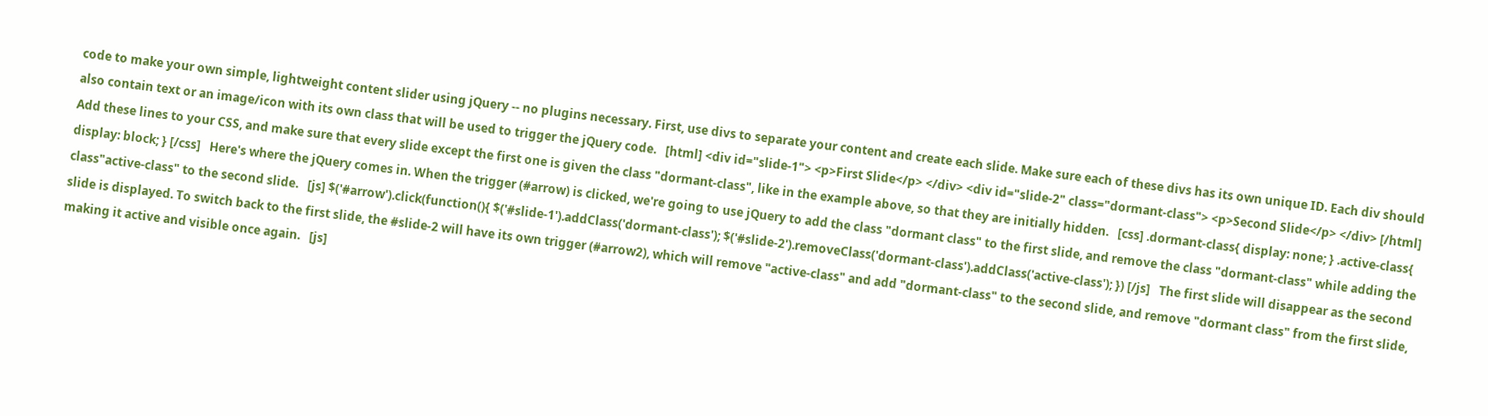code to make your own simple, lightweight content slider using jQuery -- no plugins necessary. First, use divs to separate your content and create each slide. Make sure each of these divs has its own unique ID. Each div should also contain text or an image/icon with its own class that will be used to trigger the jQuery code.   [html] <div id="slide-1"> <p>First Slide</p> </div> <div id="slide-2" class="dormant-class"> <p>Second Slide</p> </div> [/html]   Add these lines to your CSS, and make sure that every slide except the first one is given the class "dormant-class", like in the example above, so that they are initially hidden.   [css] .dormant-class{ display: none; } .active-class{ display: block; } [/css]   Here's where the jQuery comes in. When the trigger (#arrow) is clicked, we're going to use jQuery to add the class "dormant class" to the first slide, and remove the class "dormant-class" while adding the class"active-class" to the second slide.   [js] $('#arrow').click(function(){ $('#slide-1').addClass('dormant-class'); $('#slide-2').removeClass('dormant-class').addClass('active-class'); }) [/js]   The first slide will disappear as the second slide is displayed. To switch back to the first slide, the #slide-2 will have its own trigger (#arrow2), which will remove "active-class" and add "dormant-class" to the second slide, and remove "dormant class" from the first slide, making it active and visible once again.   [js]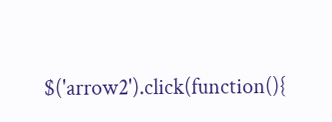$('arrow2').click(function(){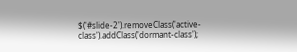$('#slide-2').removeClass('active-class').addClass('dormant-class');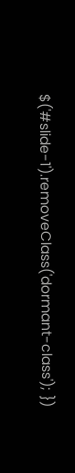$('#slide-1').removeClass('dormant-class'); })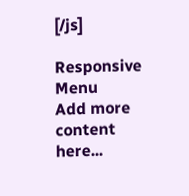[/js]

Responsive Menu
Add more content here...